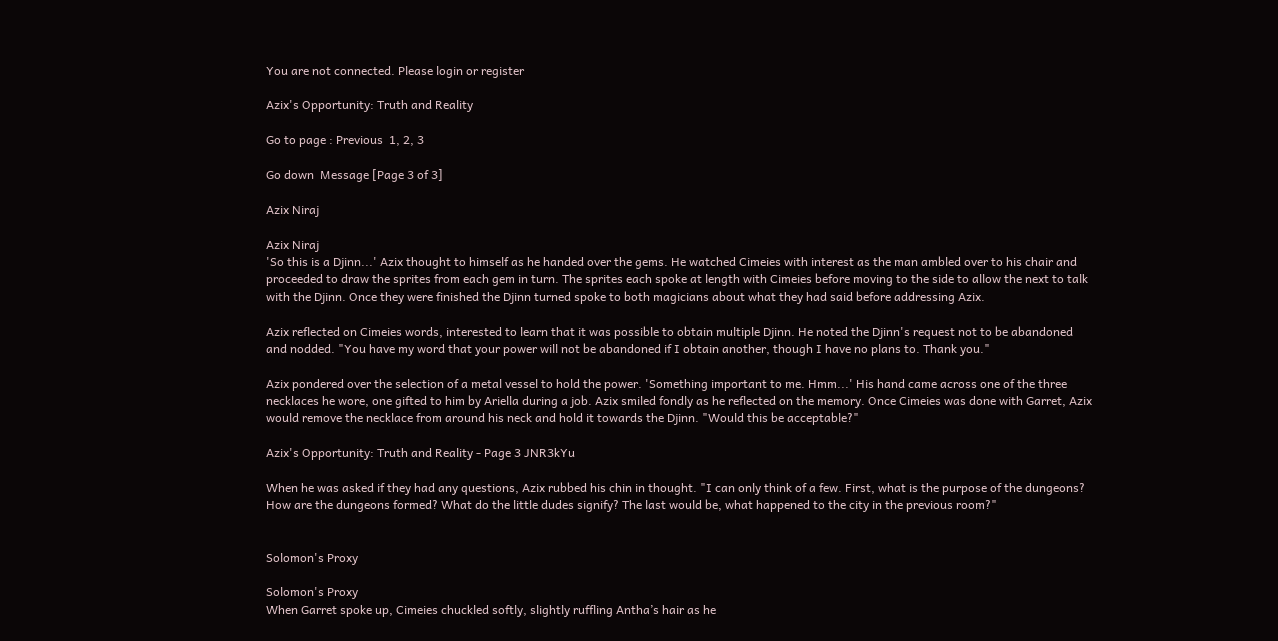You are not connected. Please login or register

Azix's Opportunity: Truth and Reality

Go to page : Previous  1, 2, 3

Go down  Message [Page 3 of 3]

Azix Niraj

Azix Niraj
'So this is a Djinn...' Azix thought to himself as he handed over the gems. He watched Cimeies with interest as the man ambled over to his chair and proceeded to draw the sprites from each gem in turn. The sprites each spoke at length with Cimeies before moving to the side to allow the next to talk with the Djinn. Once they were finished the Djinn turned spoke to both magicians about what they had said before addressing Azix.

Azix reflected on Cimeies words, interested to learn that it was possible to obtain multiple Djinn. He noted the Djinn's request not to be abandoned and nodded. "You have my word that your power will not be abandoned if I obtain another, though I have no plans to. Thank you."

Azix pondered over the selection of a metal vessel to hold the power. 'Something important to me. Hmm...' His hand came across one of the three necklaces he wore, one gifted to him by Ariella during a job. Azix smiled fondly as he reflected on the memory. Once Cimeies was done with Garret, Azix would remove the necklace from around his neck and hold it towards the Djinn. "Would this be acceptable?"

Azix's Opportunity: Truth and Reality - Page 3 JNR3kYu

When he was asked if they had any questions, Azix rubbed his chin in thought. "I can only think of a few. First, what is the purpose of the dungeons?  How are the dungeons formed? What do the little dudes signify? The last would be, what happened to the city in the previous room?"


Solomon's Proxy

Solomon's Proxy
When Garret spoke up, Cimeies chuckled softly, slightly ruffling Antha’s hair as he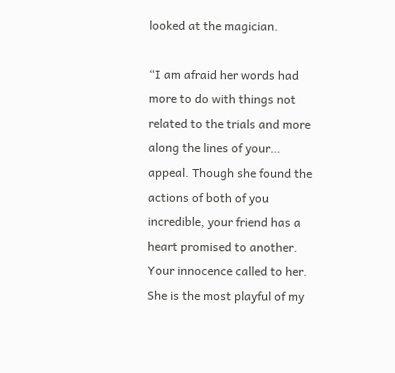looked at the magician.

“I am afraid her words had more to do with things not related to the trials and more along the lines of your… appeal. Though she found the actions of both of you incredible, your friend has a heart promised to another. Your innocence called to her. She is the most playful of my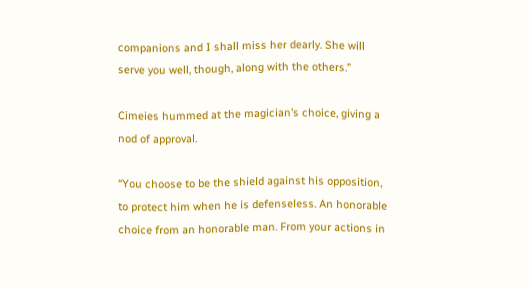companions and I shall miss her dearly. She will serve you well, though, along with the others.”

Cimeies hummed at the magician’s choice, giving a nod of approval.

“You choose to be the shield against his opposition, to protect him when he is defenseless. An honorable choice from an honorable man. From your actions in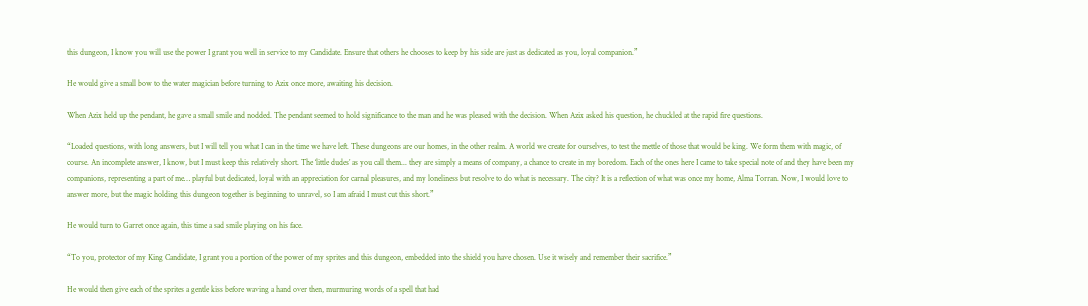this dungeon, I know you will use the power I grant you well in service to my Candidate. Ensure that others he chooses to keep by his side are just as dedicated as you, loyal companion.”

He would give a small bow to the water magician before turning to Azix once more, awaiting his decision.

When Azix held up the pendant, he gave a small smile and nodded. The pendant seemed to hold significance to the man and he was pleased with the decision. When Azix asked his question, he chuckled at the rapid fire questions.

“Loaded questions, with long answers, but I will tell you what I can in the time we have left. These dungeons are our homes, in the other realm. A world we create for ourselves, to test the mettle of those that would be king. We form them with magic, of course. An incomplete answer, I know, but I must keep this relatively short. The ‘little dudes’ as you call them... they are simply a means of company, a chance to create in my boredom. Each of the ones here I came to take special note of and they have been my companions, representing a part of me… playful but dedicated, loyal with an appreciation for carnal pleasures, and my loneliness but resolve to do what is necessary. The city? It is a reflection of what was once my home, Alma Torran. Now, I would love to answer more, but the magic holding this dungeon together is beginning to unravel, so I am afraid I must cut this short.”

He would turn to Garret once again, this time a sad smile playing on his face.

“To you, protector of my King Candidate, I grant you a portion of the power of my sprites and this dungeon, embedded into the shield you have chosen. Use it wisely and remember their sacrifice.”

He would then give each of the sprites a gentle kiss before waving a hand over then, murmuring words of a spell that had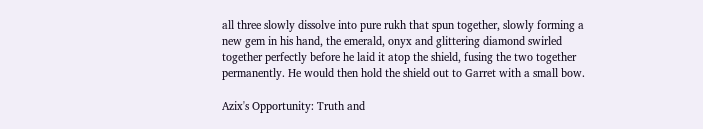all three slowly dissolve into pure rukh that spun together, slowly forming a new gem in his hand, the emerald, onyx and glittering diamond swirled together perfectly before he laid it atop the shield, fusing the two together permanently. He would then hold the shield out to Garret with a small bow.

Azix's Opportunity: Truth and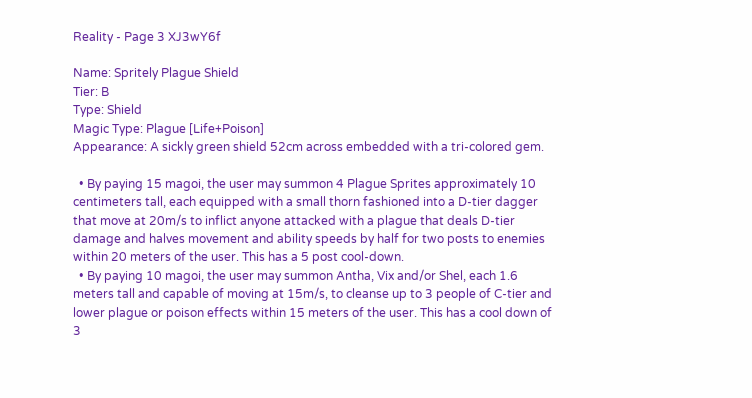Reality - Page 3 XJ3wY6f

Name: Spritely Plague Shield
Tier: B
Type: Shield
Magic Type: Plague [Life+Poison]
Appearance: A sickly green shield 52cm across embedded with a tri-colored gem.

  • By paying 15 magoi, the user may summon 4 Plague Sprites approximately 10 centimeters tall, each equipped with a small thorn fashioned into a D-tier dagger that move at 20m/s to inflict anyone attacked with a plague that deals D-tier damage and halves movement and ability speeds by half for two posts to enemies within 20 meters of the user. This has a 5 post cool-down.
  • By paying 10 magoi, the user may summon Antha, Vix and/or Shel, each 1.6 meters tall and capable of moving at 15m/s, to cleanse up to 3 people of C-tier and lower plague or poison effects within 15 meters of the user. This has a cool down of 3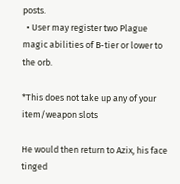posts.
  • User may register two Plague magic abilities of B-tier or lower to the orb.

*This does not take up any of your item/weapon slots

He would then return to Azix, his face tinged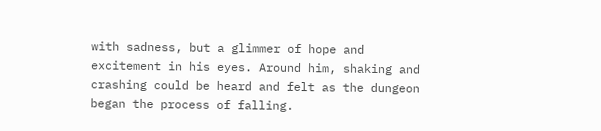with sadness, but a glimmer of hope and excitement in his eyes. Around him, shaking and crashing could be heard and felt as the dungeon began the process of falling.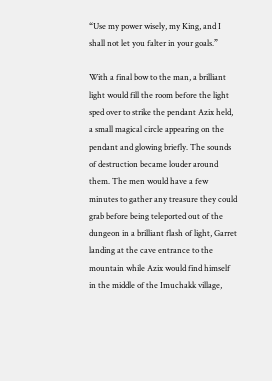“Use my power wisely, my King, and I shall not let you falter in your goals.”

With a final bow to the man, a brilliant light would fill the room before the light sped over to strike the pendant Azix held, a small magical circle appearing on the pendant and glowing briefly. The sounds of destruction became louder around them. The men would have a few minutes to gather any treasure they could grab before being teleported out of the dungeon in a brilliant flash of light, Garret landing at the cave entrance to the mountain while Azix would find himself in the middle of the Imuchakk village,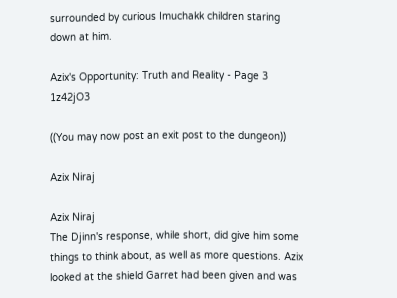surrounded by curious Imuchakk children staring down at him.

Azix's Opportunity: Truth and Reality - Page 3 1z42jO3

((You may now post an exit post to the dungeon))

Azix Niraj

Azix Niraj
The Djinn's response, while short, did give him some things to think about, as well as more questions. Azix looked at the shield Garret had been given and was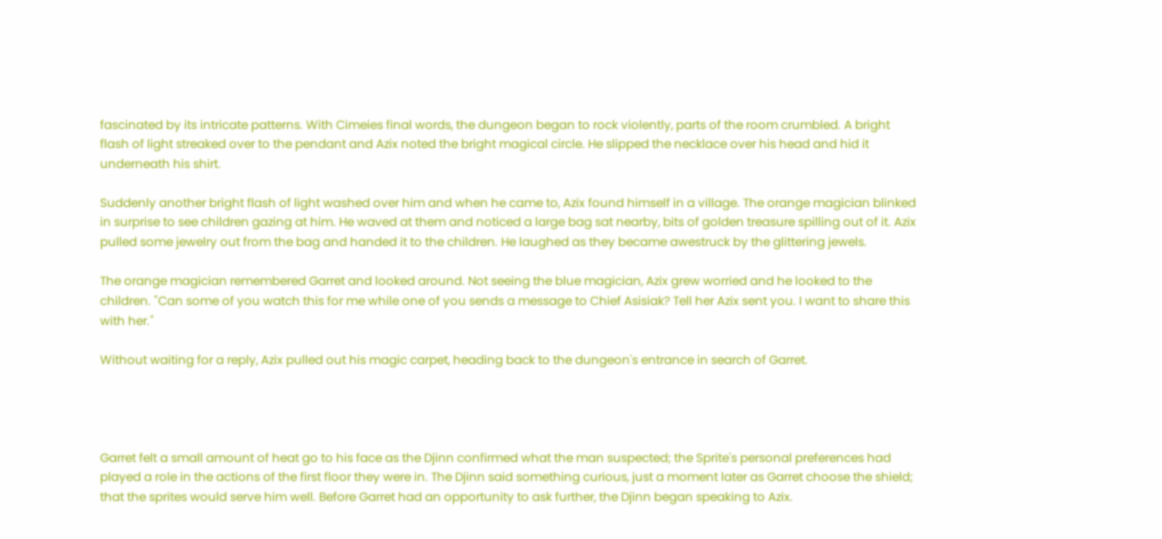fascinated by its intricate patterns. With Cimeies final words, the dungeon began to rock violently, parts of the room crumbled. A bright flash of light streaked over to the pendant and Azix noted the bright magical circle. He slipped the necklace over his head and hid it underneath his shirt.

Suddenly another bright flash of light washed over him and when he came to, Azix found himself in a village. The orange magician blinked in surprise to see children gazing at him. He waved at them and noticed a large bag sat nearby, bits of golden treasure spilling out of it. Azix pulled some jewelry out from the bag and handed it to the children. He laughed as they became awestruck by the glittering jewels.

The orange magician remembered Garret and looked around. Not seeing the blue magician, Azix grew worried and he looked to the children. "Can some of you watch this for me while one of you sends a message to Chief Asisiak? Tell her Azix sent you. I want to share this with her."

Without waiting for a reply, Azix pulled out his magic carpet, heading back to the dungeon's entrance in search of Garret.




Garret felt a small amount of heat go to his face as the Djinn confirmed what the man suspected; the Sprite's personal preferences had played a role in the actions of the first floor they were in. The Djinn said something curious, just a moment later as Garret choose the shield; that the sprites would serve him well. Before Garret had an opportunity to ask further, the Djinn began speaking to Azix.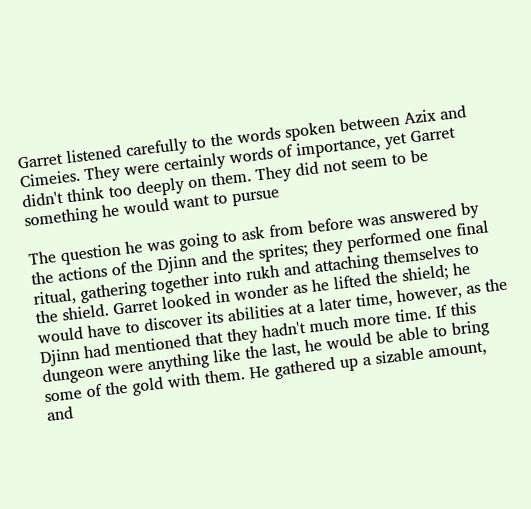Garret listened carefully to the words spoken between Azix and Cimeies. They were certainly words of importance, yet Garret didn't think too deeply on them. They did not seem to be something he would want to pursue

The question he was going to ask from before was answered by the actions of the Djinn and the sprites; they performed one final ritual, gathering together into rukh and attaching themselves to the shield. Garret looked in wonder as he lifted the shield; he would have to discover its abilities at a later time, however, as the Djinn had mentioned that they hadn't much more time. If this dungeon were anything like the last, he would be able to bring some of the gold with them. He gathered up a sizable amount, and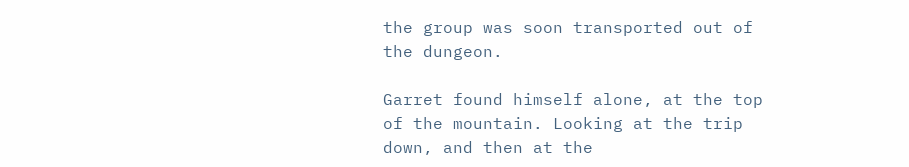the group was soon transported out of the dungeon.

Garret found himself alone, at the top of the mountain. Looking at the trip down, and then at the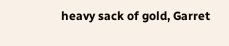heavy sack of gold, Garret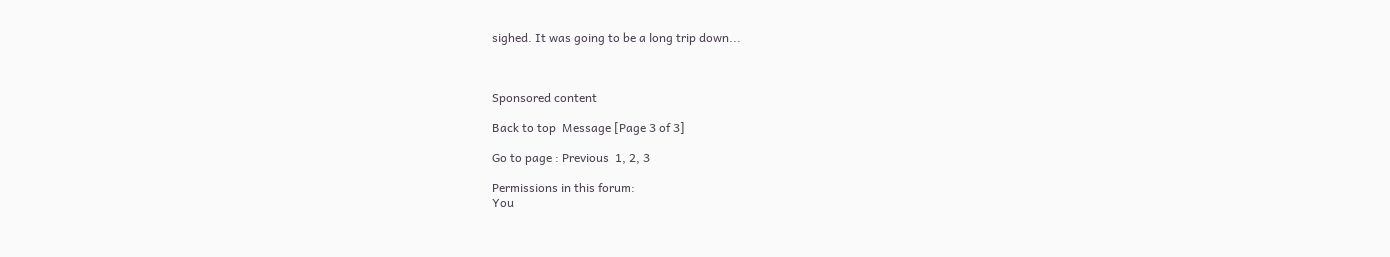sighed. It was going to be a long trip down...



Sponsored content

Back to top  Message [Page 3 of 3]

Go to page : Previous  1, 2, 3

Permissions in this forum:
You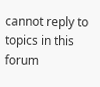cannot reply to topics in this forum